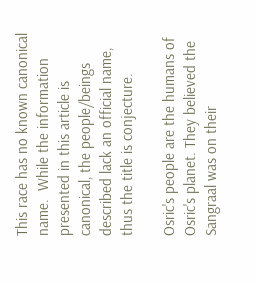This race has no known canonical name.  While the information presented in this article is canonical, the people/beings described lack an official name, thus the title is conjecture.

Osric's people are the humans of Osric's planet. They believed the Sangraal was on their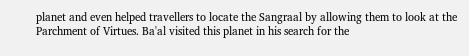planet and even helped travellers to locate the Sangraal by allowing them to look at the Parchment of Virtues. Ba'al visited this planet in his search for the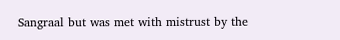Sangraal but was met with mistrust by the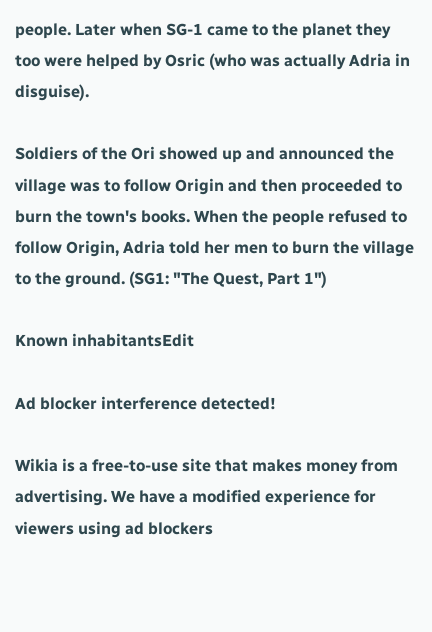people. Later when SG-1 came to the planet they too were helped by Osric (who was actually Adria in disguise).

Soldiers of the Ori showed up and announced the village was to follow Origin and then proceeded to burn the town's books. When the people refused to follow Origin, Adria told her men to burn the village to the ground. (SG1: "The Quest, Part 1")

Known inhabitantsEdit

Ad blocker interference detected!

Wikia is a free-to-use site that makes money from advertising. We have a modified experience for viewers using ad blockers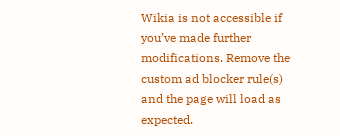Wikia is not accessible if you’ve made further modifications. Remove the custom ad blocker rule(s) and the page will load as expected.